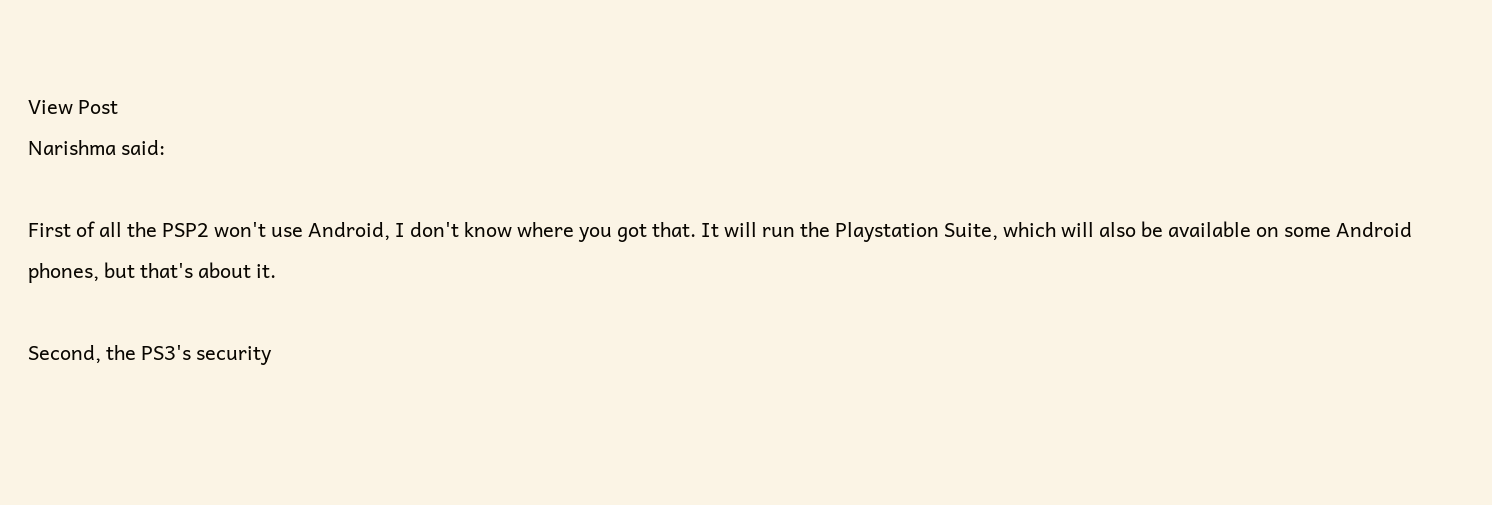View Post
Narishma said:

First of all the PSP2 won't use Android, I don't know where you got that. It will run the Playstation Suite, which will also be available on some Android phones, but that's about it.

Second, the PS3's security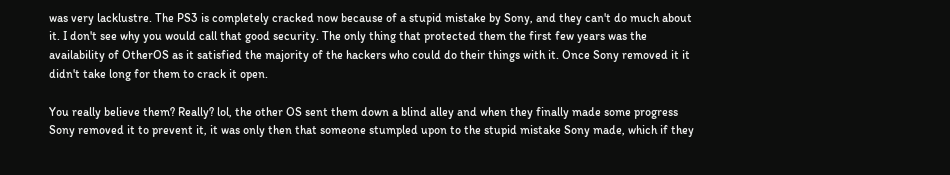was very lacklustre. The PS3 is completely cracked now because of a stupid mistake by Sony, and they can't do much about it. I don't see why you would call that good security. The only thing that protected them the first few years was the availability of OtherOS as it satisfied the majority of the hackers who could do their things with it. Once Sony removed it it didn't take long for them to crack it open.

You really believe them? Really? lol, the other OS sent them down a blind alley and when they finally made some progress Sony removed it to prevent it, it was only then that someone stumpled upon to the stupid mistake Sony made, which if they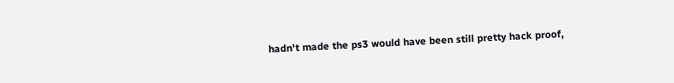hadn't made the ps3 would have been still pretty hack proof,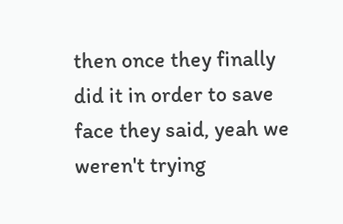then once they finally did it in order to save face they said, yeah we weren't trying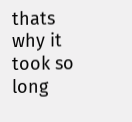thats why it took so long